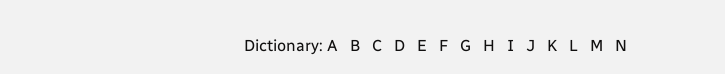Dictionary: A   B   C   D   E   F   G   H   I   J   K   L   M   N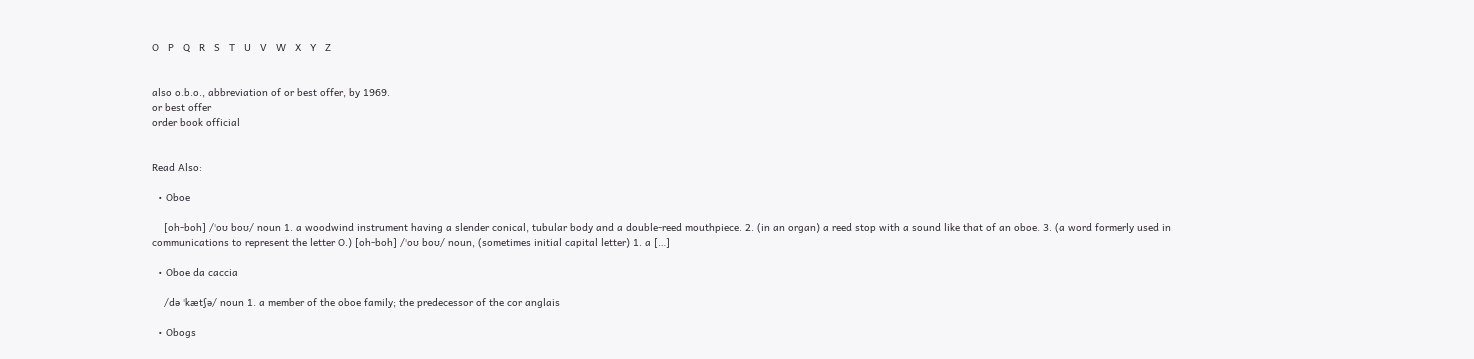O   P   Q   R   S   T   U   V   W   X   Y   Z


also o.b.o., abbreviation of or best offer, by 1969.
or best offer
order book official


Read Also:

  • Oboe

    [oh-boh] /ˈoʊ boʊ/ noun 1. a woodwind instrument having a slender conical, tubular body and a double-reed mouthpiece. 2. (in an organ) a reed stop with a sound like that of an oboe. 3. (a word formerly used in communications to represent the letter O.) [oh-boh] /ˈoʊ boʊ/ noun, (sometimes initial capital letter) 1. a […]

  • Oboe da caccia

    /də ˈkætʃə/ noun 1. a member of the oboe family; the predecessor of the cor anglais

  • Obogs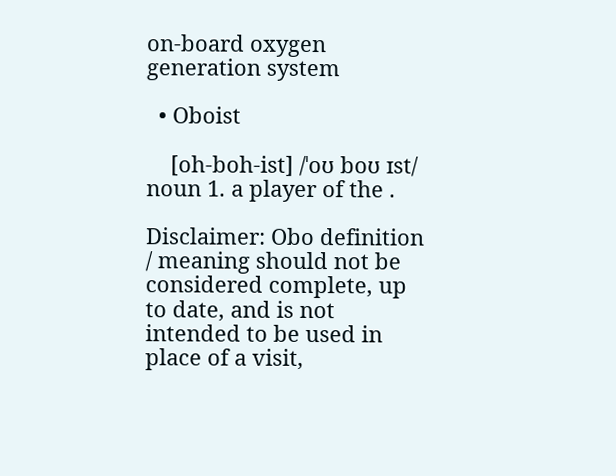on-board oxygen generation system

  • Oboist

    [oh-boh-ist] /ˈoʊ boʊ ɪst/ noun 1. a player of the .

Disclaimer: Obo definition / meaning should not be considered complete, up to date, and is not intended to be used in place of a visit,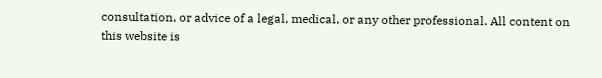consultation, or advice of a legal, medical, or any other professional. All content on this website is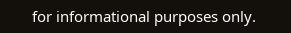for informational purposes only.